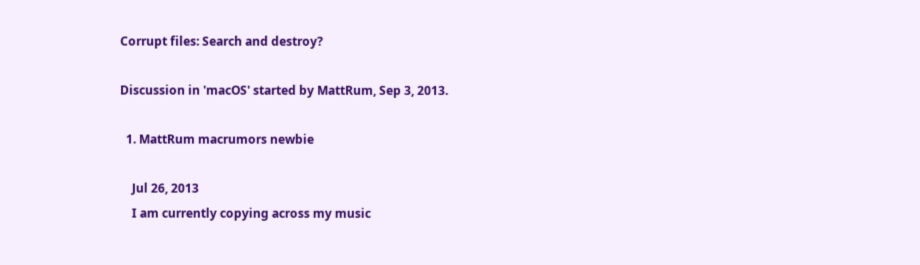Corrupt files: Search and destroy?

Discussion in 'macOS' started by MattRum, Sep 3, 2013.

  1. MattRum macrumors newbie

    Jul 26, 2013
    I am currently copying across my music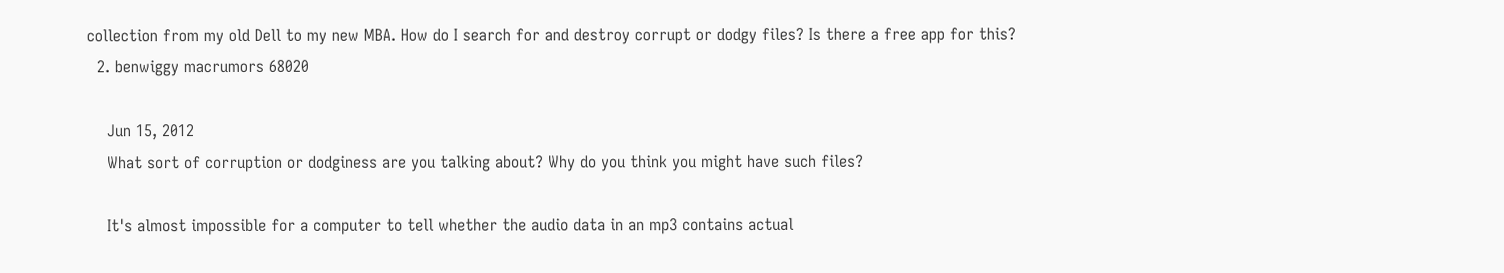collection from my old Dell to my new MBA. How do I search for and destroy corrupt or dodgy files? Is there a free app for this?
  2. benwiggy macrumors 68020

    Jun 15, 2012
    What sort of corruption or dodginess are you talking about? Why do you think you might have such files?

    It's almost impossible for a computer to tell whether the audio data in an mp3 contains actual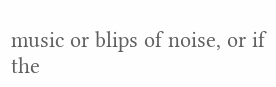music or blips of noise, or if the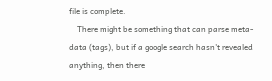file is complete.
    There might be something that can parse meta-data (tags), but if a google search hasn't revealed anything, then there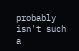probably isn't such a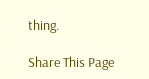thing.

Share This Page